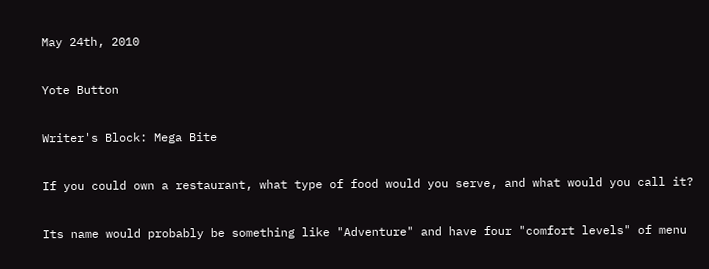May 24th, 2010

Yote Button

Writer's Block: Mega Bite

If you could own a restaurant, what type of food would you serve, and what would you call it?

Its name would probably be something like "Adventure" and have four "comfort levels" of menu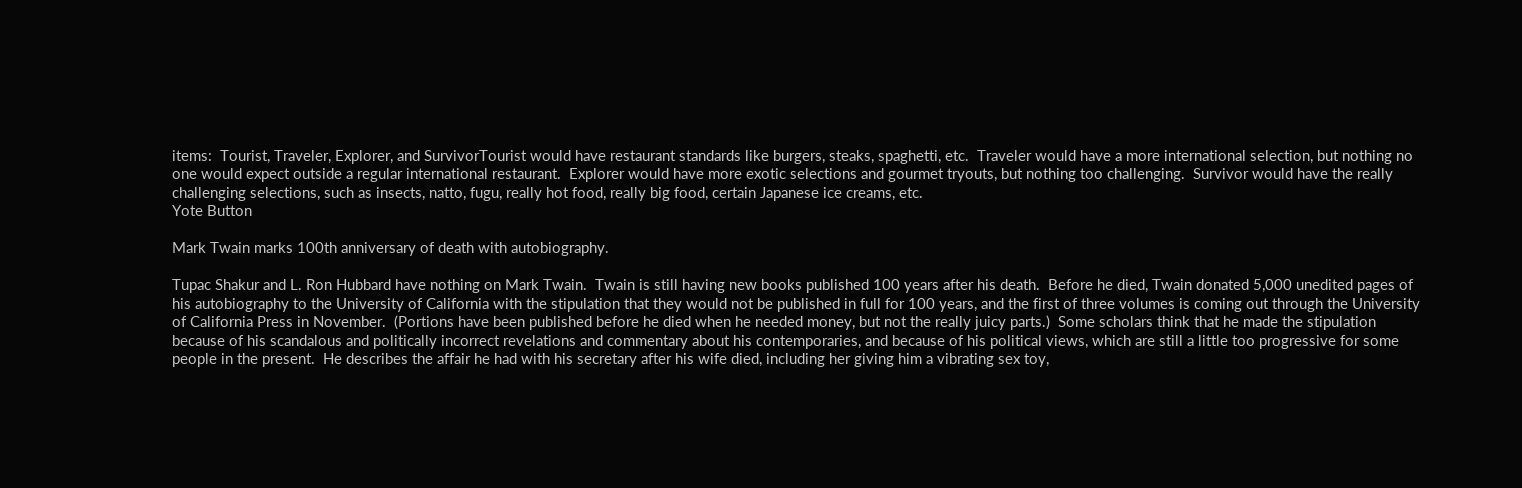items:  Tourist, Traveler, Explorer, and SurvivorTourist would have restaurant standards like burgers, steaks, spaghetti, etc.  Traveler would have a more international selection, but nothing no one would expect outside a regular international restaurant.  Explorer would have more exotic selections and gourmet tryouts, but nothing too challenging.  Survivor would have the really challenging selections, such as insects, natto, fugu, really hot food, really big food, certain Japanese ice creams, etc.
Yote Button

Mark Twain marks 100th anniversary of death with autobiography.

Tupac Shakur and L. Ron Hubbard have nothing on Mark Twain.  Twain is still having new books published 100 years after his death.  Before he died, Twain donated 5,000 unedited pages of his autobiography to the University of California with the stipulation that they would not be published in full for 100 years, and the first of three volumes is coming out through the University of California Press in November.  (Portions have been published before he died when he needed money, but not the really juicy parts.)  Some scholars think that he made the stipulation because of his scandalous and politically incorrect revelations and commentary about his contemporaries, and because of his political views, which are still a little too progressive for some people in the present.  He describes the affair he had with his secretary after his wife died, including her giving him a vibrating sex toy,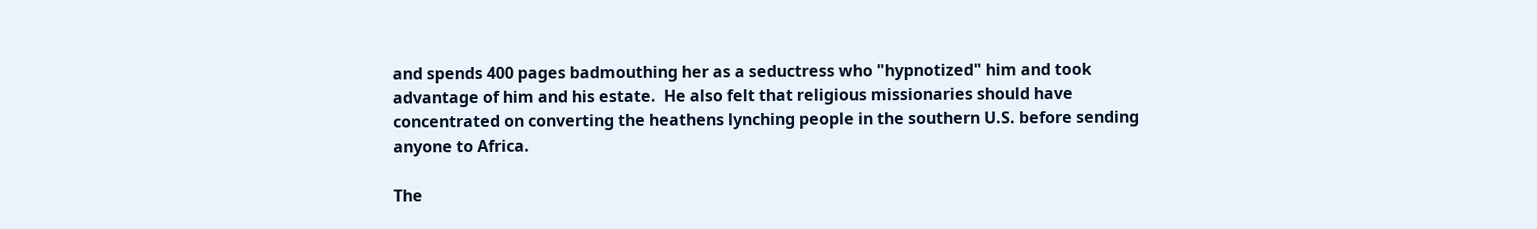and spends 400 pages badmouthing her as a seductress who "hypnotized" him and took advantage of him and his estate.  He also felt that religious missionaries should have concentrated on converting the heathens lynching people in the southern U.S. before sending anyone to Africa.

The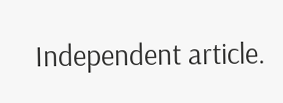Independent article.